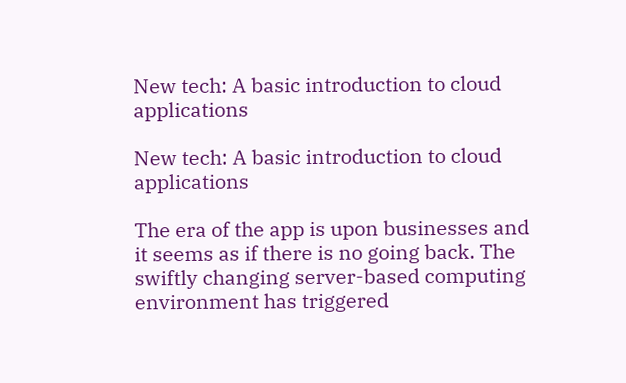New tech: A basic introduction to cloud applications

New tech: A basic introduction to cloud applications

The era of the app is upon businesses and it seems as if there is no going back. The swiftly changing server-based computing environment has triggered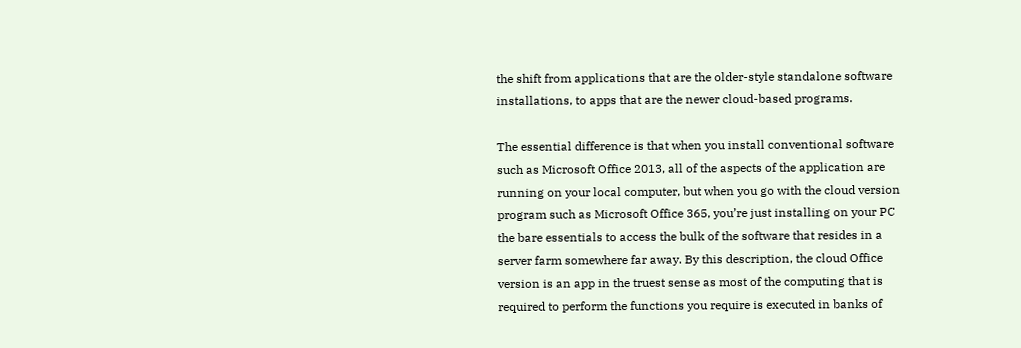the shift from applications that are the older-style standalone software installations, to apps that are the newer cloud-based programs.

The essential difference is that when you install conventional software such as Microsoft Office 2013, all of the aspects of the application are running on your local computer, but when you go with the cloud version program such as Microsoft Office 365, you’re just installing on your PC the bare essentials to access the bulk of the software that resides in a server farm somewhere far away. By this description, the cloud Office version is an app in the truest sense as most of the computing that is required to perform the functions you require is executed in banks of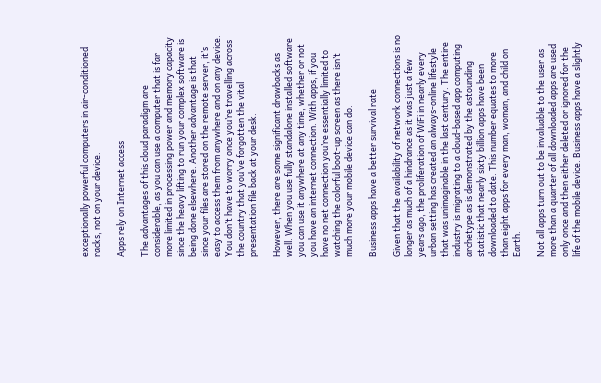exceptionally powerful computers in air-conditioned racks, not on your device.

Apps rely on Internet access

The advantages of this cloud paradigm are considerable, as you can use a computer that is far more limited in processing power and memory capacity since the heavy lifting to run your complex software is being done elsewhere. Another advantage is that since your files are stored on the remote server, it’s easy to access them from anywhere and on any device. You don’t have to worry once you’re travelling across the country that you’ve forgotten the vital presentation file back at your desk.

However, there are some significant drawbacks as well. When you use fully standalone installed software you can use it anywhere at any time, whether or not you have an internet connection. With apps, if you have no net connection you’re essentially limited to watching the colorful boot-up screen as there isn’t much more your mobile device can do.

Business apps have a better survival rate

Given that the availability of network connections is no longer as much of a hindrance as it was just a few years ago, the proliferation of WiFi in nearly every urban setting has created an always-online lifestyle that was unimaginable in the last century. The entire industry is migrating to a cloud-based app computing archetype as is demonstrated by the astounding statistic that nearly sixty billion apps have been downloaded to date. This number equates to more than eight apps for every man, woman, and child on Earth.

Not all apps turn out to be invaluable to the user as more than a quarter of all downloaded apps are used only once and then either deleted or ignored for the life of the mobile device. Business apps have a slightly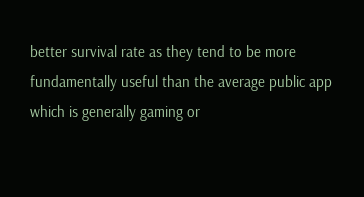better survival rate as they tend to be more fundamentally useful than the average public app which is generally gaming or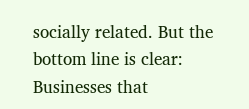socially related. But the bottom line is clear: Businesses that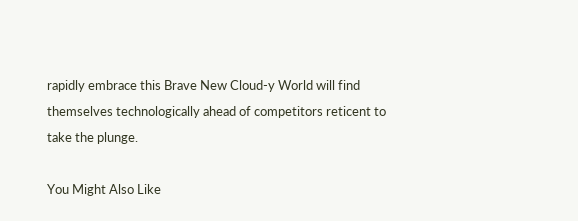rapidly embrace this Brave New Cloud-y World will find themselves technologically ahead of competitors reticent to take the plunge.

You Might Also Like